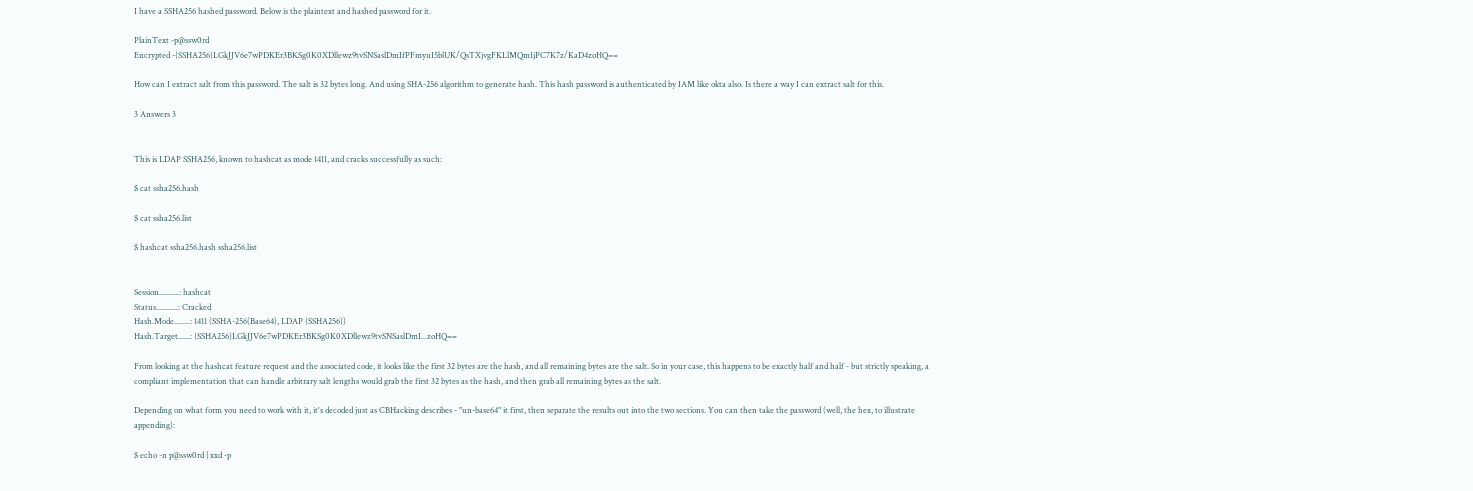I have a SSHA256 hashed password. Below is the plaintext and hashed password for it.

PlainText -p@ssw0rd
Encrypted -{SSHA256}LGkJJV6e7wPDKEr3BKSg0K0XDllewz9tvSNSaslDmIfPFmyuI5blUK/QsTXjvgFKLlMQm1jPC7K7z/KaD4zoHQ==

How can I extract salt from this password. The salt is 32 bytes long. And using SHA-256 algorithm to generate hash. This hash password is authenticated by IAM like okta also. Is there a way I can extract salt for this.

3 Answers 3


This is LDAP SSHA256, known to hashcat as mode 1411, and cracks successfully as such:

$ cat ssha256.hash

$ cat ssha256.list

$ hashcat ssha256.hash ssha256.list


Session..........: hashcat
Status...........: Cracked
Hash.Mode........: 1411 (SSHA-256(Base64), LDAP {SSHA256})
Hash.Target......: {SSHA256}LGkJJV6e7wPDKEr3BKSg0K0XDllewz9tvSNSaslDmI...zoHQ==

From looking at the hashcat feature request and the associated code, it looks like the first 32 bytes are the hash, and all remaining bytes are the salt. So in your case, this happens to be exactly half and half - but strictly speaking, a compliant implementation that can handle arbitrary salt lengths would grab the first 32 bytes as the hash, and then grab all remaining bytes as the salt.

Depending on what form you need to work with it, it's decoded just as CBHacking describes - "un-base64" it first, then separate the results out into the two sections. You can then take the password (well, the hex, to illustrate appending):

$ echo -n p@ssw0rd | xxd -p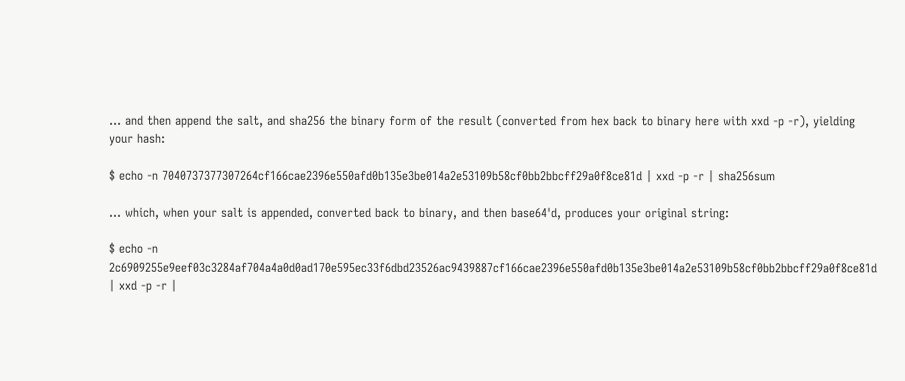... and then append the salt, and sha256 the binary form of the result (converted from hex back to binary here with xxd -p -r), yielding your hash:

$ echo -n 7040737377307264cf166cae2396e550afd0b135e3be014a2e53109b58cf0bb2bbcff29a0f8ce81d | xxd -p -r | sha256sum

... which, when your salt is appended, converted back to binary, and then base64'd, produces your original string:

$ echo -n 2c6909255e9eef03c3284af704a4a0d0ad170e595ec33f6dbd23526ac9439887cf166cae2396e550afd0b135e3be014a2e53109b58cf0bb2bbcff29a0f8ce81d | xxd -p -r |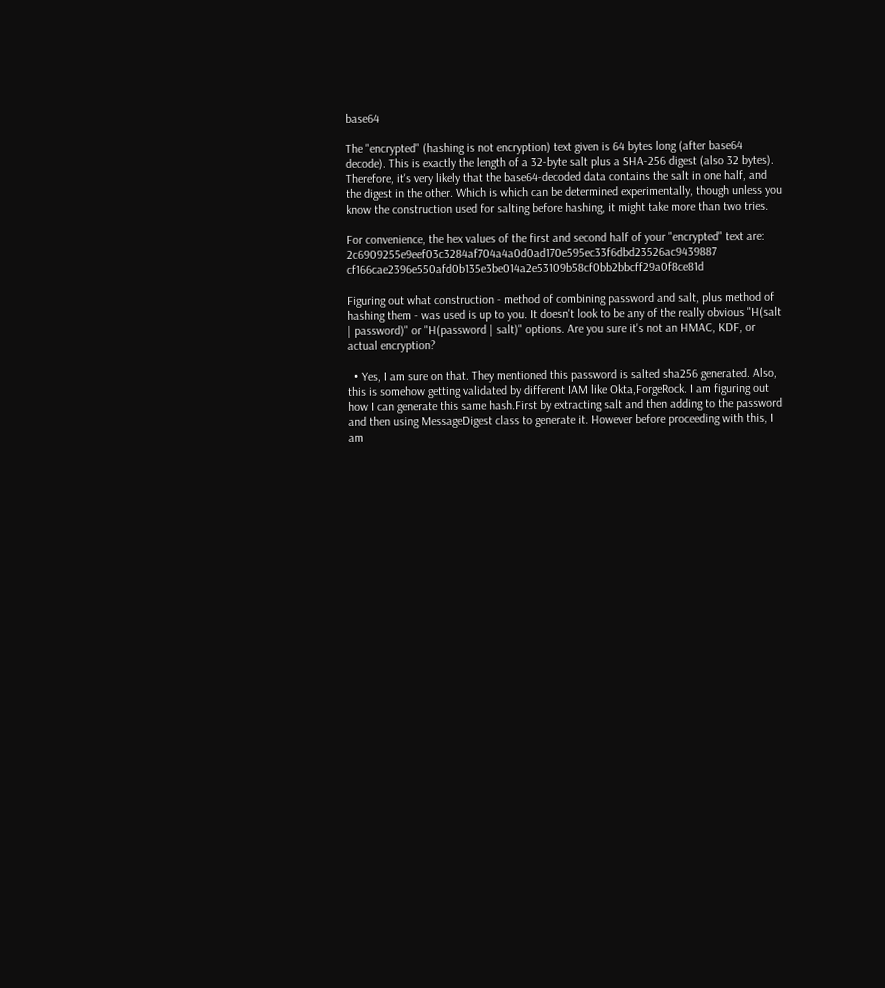base64

The "encrypted" (hashing is not encryption) text given is 64 bytes long (after base64 decode). This is exactly the length of a 32-byte salt plus a SHA-256 digest (also 32 bytes). Therefore, it's very likely that the base64-decoded data contains the salt in one half, and the digest in the other. Which is which can be determined experimentally, though unless you know the construction used for salting before hashing, it might take more than two tries.

For convenience, the hex values of the first and second half of your "encrypted" text are: 2c6909255e9eef03c3284af704a4a0d0ad170e595ec33f6dbd23526ac9439887 cf166cae2396e550afd0b135e3be014a2e53109b58cf0bb2bbcff29a0f8ce81d

Figuring out what construction - method of combining password and salt, plus method of hashing them - was used is up to you. It doesn't look to be any of the really obvious "H(salt | password)" or "H(password | salt)" options. Are you sure it's not an HMAC, KDF, or actual encryption?

  • Yes, I am sure on that. They mentioned this password is salted sha256 generated. Also, this is somehow getting validated by different IAM like Okta,ForgeRock. I am figuring out how I can generate this same hash.First by extracting salt and then adding to the password and then using MessageDigest class to generate it. However before proceeding with this, I am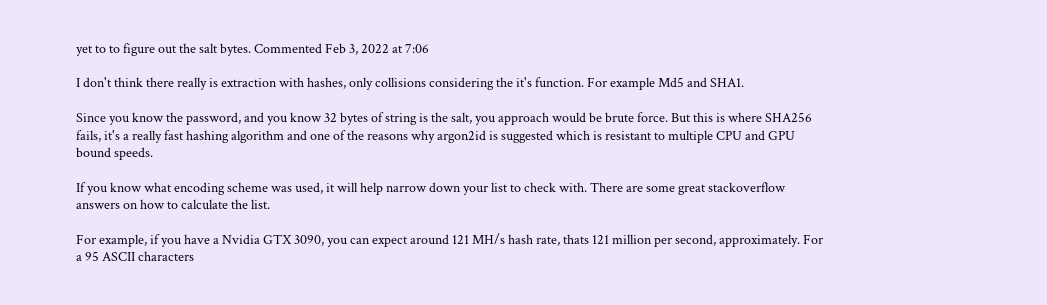yet to to figure out the salt bytes. Commented Feb 3, 2022 at 7:06

I don't think there really is extraction with hashes, only collisions considering the it's function. For example Md5 and SHA1.

Since you know the password, and you know 32 bytes of string is the salt, you approach would be brute force. But this is where SHA256 fails, it's a really fast hashing algorithm and one of the reasons why argon2id is suggested which is resistant to multiple CPU and GPU bound speeds.

If you know what encoding scheme was used, it will help narrow down your list to check with. There are some great stackoverflow answers on how to calculate the list.

For example, if you have a Nvidia GTX 3090, you can expect around 121 MH/s hash rate, thats 121 million per second, approximately. For a 95 ASCII characters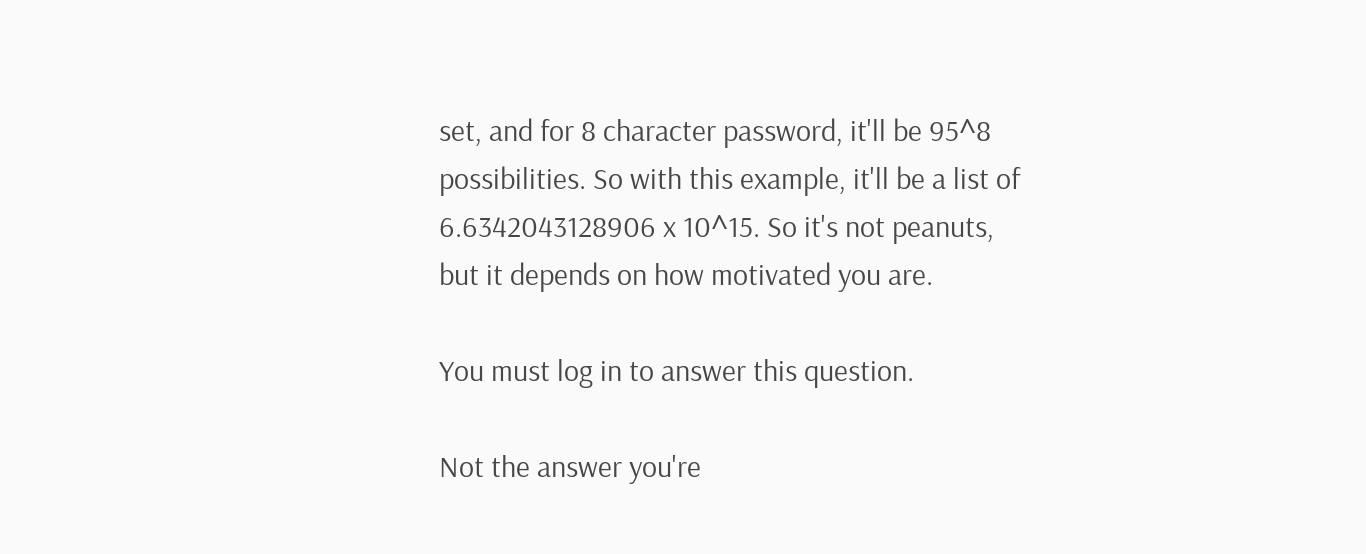set, and for 8 character password, it'll be 95^8 possibilities. So with this example, it'll be a list of 6.6342043128906 x 10^15. So it's not peanuts, but it depends on how motivated you are.

You must log in to answer this question.

Not the answer you're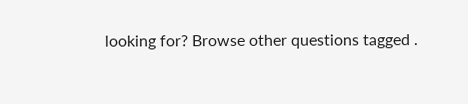looking for? Browse other questions tagged .